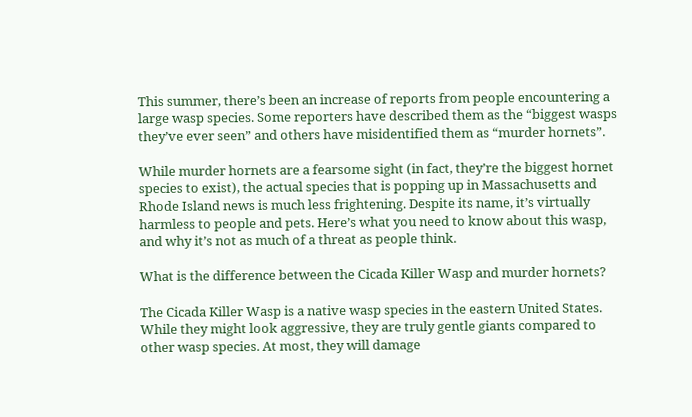This summer, there’s been an increase of reports from people encountering a large wasp species. Some reporters have described them as the “biggest wasps they’ve ever seen” and others have misidentified them as “murder hornets”.

While murder hornets are a fearsome sight (in fact, they’re the biggest hornet species to exist), the actual species that is popping up in Massachusetts and Rhode Island news is much less frightening. Despite its name, it’s virtually harmless to people and pets. Here’s what you need to know about this wasp, and why it’s not as much of a threat as people think.

What is the difference between the Cicada Killer Wasp and murder hornets?

The Cicada Killer Wasp is a native wasp species in the eastern United States. While they might look aggressive, they are truly gentle giants compared to other wasp species. At most, they will damage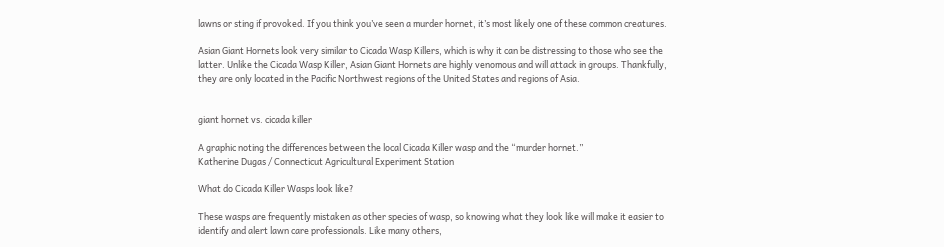lawns or sting if provoked. If you think you’ve seen a murder hornet, it’s most likely one of these common creatures.

Asian Giant Hornets look very similar to Cicada Wasp Killers, which is why it can be distressing to those who see the latter. Unlike the Cicada Wasp Killer, Asian Giant Hornets are highly venomous and will attack in groups. Thankfully, they are only located in the Pacific Northwest regions of the United States and regions of Asia.


giant hornet vs. cicada killer

A graphic noting the differences between the local Cicada Killer wasp and the “murder hornet.”
Katherine Dugas / Connecticut Agricultural Experiment Station

What do Cicada Killer Wasps look like?

These wasps are frequently mistaken as other species of wasp, so knowing what they look like will make it easier to identify and alert lawn care professionals. Like many others,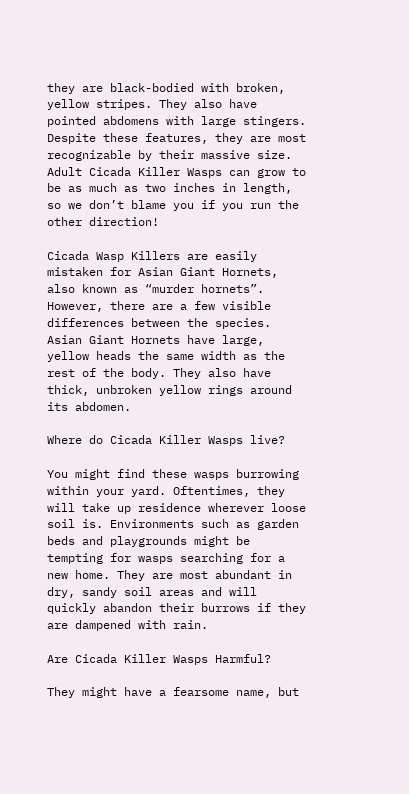they are black-bodied with broken, yellow stripes. They also have pointed abdomens with large stingers. Despite these features, they are most recognizable by their massive size. Adult Cicada Killer Wasps can grow to be as much as two inches in length, so we don’t blame you if you run the other direction!

Cicada Wasp Killers are easily mistaken for Asian Giant Hornets, also known as “murder hornets”. However, there are a few visible differences between the species. Asian Giant Hornets have large, yellow heads the same width as the rest of the body. They also have thick, unbroken yellow rings around its abdomen.

Where do Cicada Killer Wasps live?

You might find these wasps burrowing within your yard. Oftentimes, they will take up residence wherever loose soil is. Environments such as garden beds and playgrounds might be tempting for wasps searching for a new home. They are most abundant in dry, sandy soil areas and will quickly abandon their burrows if they are dampened with rain.

Are Cicada Killer Wasps Harmful?

They might have a fearsome name, but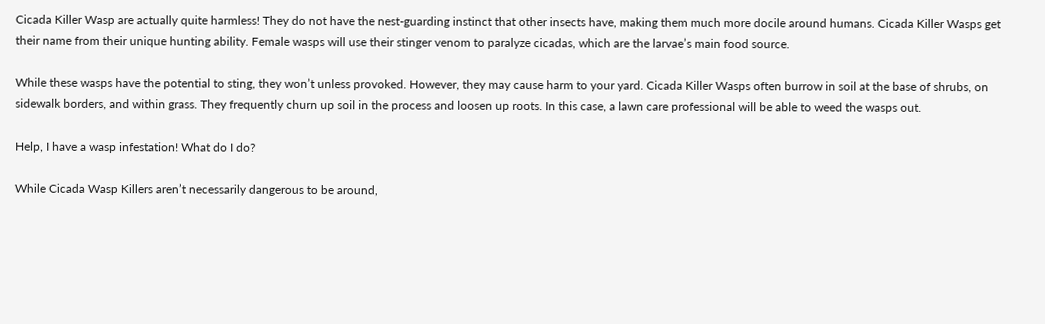Cicada Killer Wasp are actually quite harmless! They do not have the nest-guarding instinct that other insects have, making them much more docile around humans. Cicada Killer Wasps get their name from their unique hunting ability. Female wasps will use their stinger venom to paralyze cicadas, which are the larvae’s main food source.

While these wasps have the potential to sting, they won’t unless provoked. However, they may cause harm to your yard. Cicada Killer Wasps often burrow in soil at the base of shrubs, on sidewalk borders, and within grass. They frequently churn up soil in the process and loosen up roots. In this case, a lawn care professional will be able to weed the wasps out.

Help, I have a wasp infestation! What do I do?

While Cicada Wasp Killers aren’t necessarily dangerous to be around,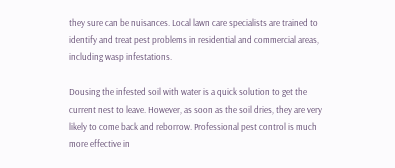they sure can be nuisances. Local lawn care specialists are trained to identify and treat pest problems in residential and commercial areas, including wasp infestations.

Dousing the infested soil with water is a quick solution to get the current nest to leave. However, as soon as the soil dries, they are very likely to come back and reborrow. Professional pest control is much more effective in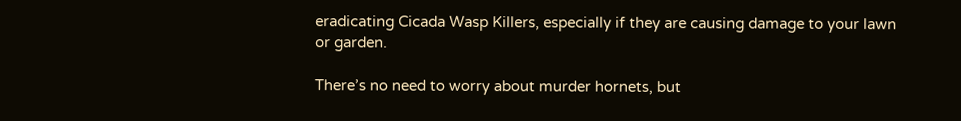eradicating Cicada Wasp Killers, especially if they are causing damage to your lawn or garden.

There’s no need to worry about murder hornets, but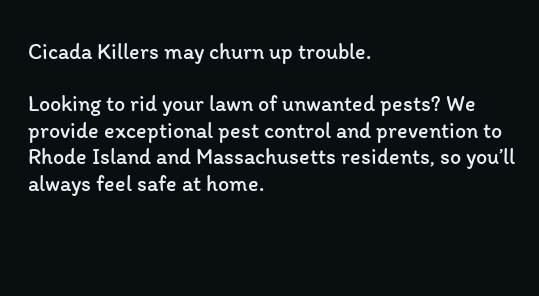Cicada Killers may churn up trouble.

Looking to rid your lawn of unwanted pests? We provide exceptional pest control and prevention to Rhode Island and Massachusetts residents, so you’ll always feel safe at home.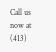Call us now at (413)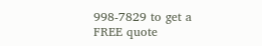998-7829 to get a FREE quote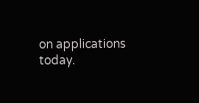on applications today.